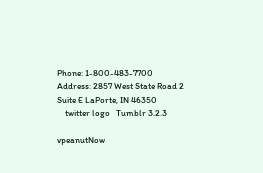Phone: 1-800-483-7700
Address: 2857 West State Road 2 Suite E LaPorte, IN 46350
    twitter logo   Tumblr 3.2.3

vpeanutNow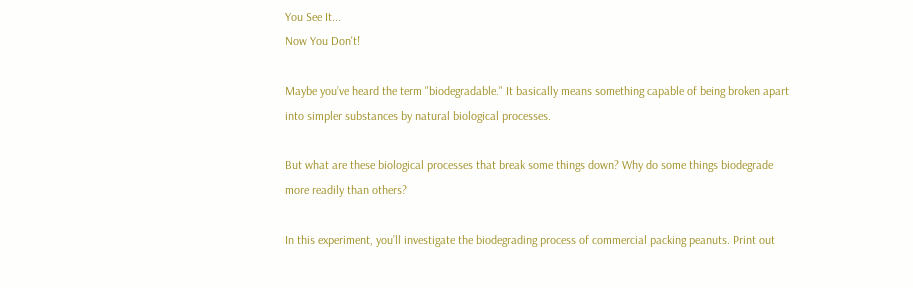You See It...
Now You Don't!

Maybe you’ve heard the term "biodegradable." It basically means something capable of being broken apart into simpler substances by natural biological processes.

But what are these biological processes that break some things down? Why do some things biodegrade more readily than others?

In this experiment, you’ll investigate the biodegrading process of commercial packing peanuts. Print out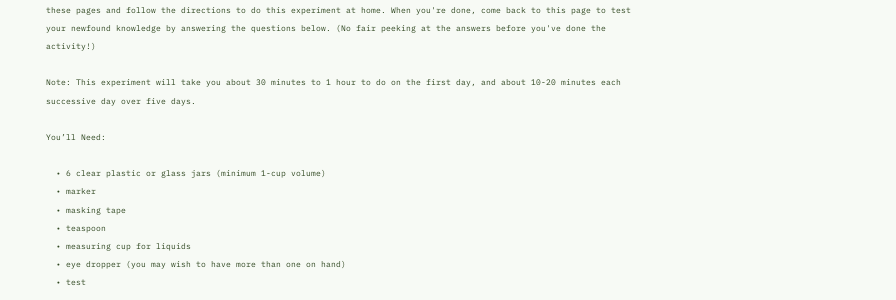these pages and follow the directions to do this experiment at home. When you're done, come back to this page to test your newfound knowledge by answering the questions below. (No fair peeking at the answers before you've done the activity!)

Note: This experiment will take you about 30 minutes to 1 hour to do on the first day, and about 10-20 minutes each successive day over five days.

You’ll Need:

  • 6 clear plastic or glass jars (minimum 1-cup volume)
  • marker
  • masking tape
  • teaspoon
  • measuring cup for liquids
  • eye dropper (you may wish to have more than one on hand)
  • test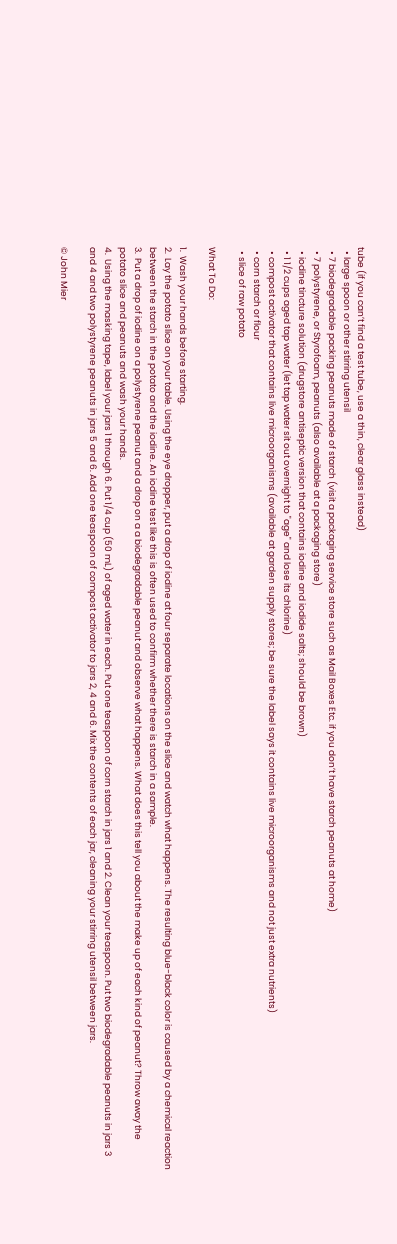tube (if you can’t find a test tube, use a thin, clear glass instead)
  • large spoon or other stirring utensil
  • 7 biodegradable packing peanuts made of starch (visit a packaging service store such as Mail Boxes Etc. if you don’t have starch peanuts at home)
  • 7 polystyrene, or Styrofoam, peanuts (also available at a packaging store)
  • iodine tincture solution (drugstore antiseptic version that contains iodine and iodide salts; should be brown)
  • 1 1/2 cups aged tap water (let tap water sit out overnight to "age" and lose its chlorine)
  • compost activator that contains live microorganisms (available at garden supply stores; be sure the label says it contains live microorganisms and not just extra nutrients)
  • corn starch or flour
  • slice of raw potato

What To Do:

1.  Wash your hands before starting.
2.  Lay the potato slice on your table. Using the eye dropper, put a drop of iodine at four separate locations on the slice and watch what happens. The resulting blue-black color is caused by a chemical reaction between the starch in the potato and the iodine. An iodine test like this is often used to confirm whether there is starch in a sample.
3.  Put a drop of iodine on a polystyrene peanut and a drop on a a biodegradable peanut and observe what happens. What does this tell you about the make up of each kind of peanut? Throw away the potato slice and peanuts and wash your hands.
4.  Using the masking tape, label your jars 1 through 6. Put 1/4 cup (50 mL) of aged water in each. Put one teaspoon of corn starch in jars 1 and 2. Clean your teaspoon. Put two biodegradable peanuts in jars 3 and 4 and two polystyrene peanuts in jars 5 and 6. Add one teaspoon of compost activator to jars 2, 4 and 6. Mix the contents of each jar, cleaning your stirring utensil between jars.

© John Mier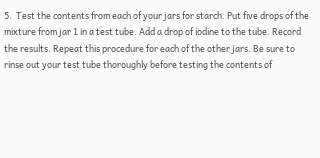5.  Test the contents from each of your jars for starch. Put five drops of the mixture from jar 1 in a test tube. Add a drop of iodine to the tube. Record the results. Repeat this procedure for each of the other jars. Be sure to rinse out your test tube thoroughly before testing the contents of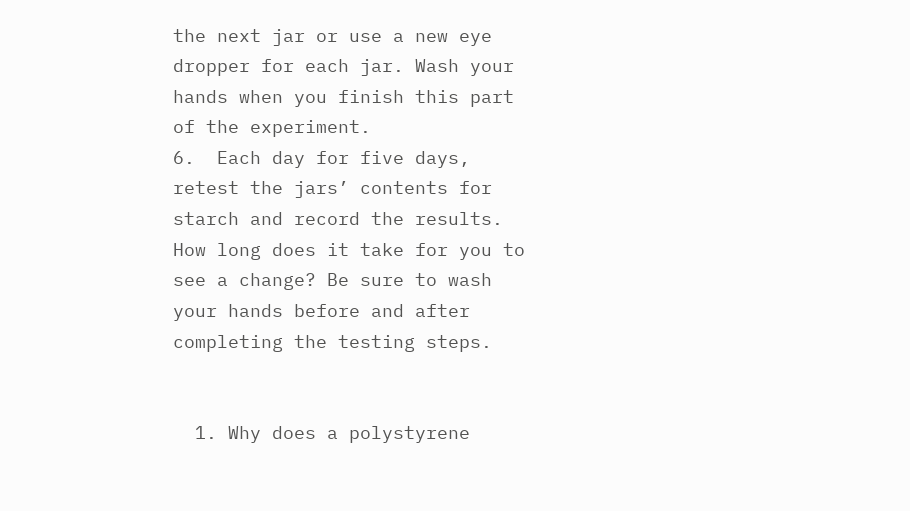the next jar or use a new eye dropper for each jar. Wash your hands when you finish this part of the experiment.
6.  Each day for five days, retest the jars’ contents for starch and record the results. How long does it take for you to see a change? Be sure to wash your hands before and after completing the testing steps.


  1. Why does a polystyrene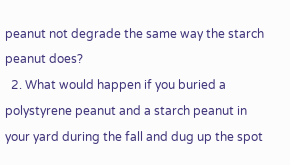peanut not degrade the same way the starch peanut does?
  2. What would happen if you buried a polystyrene peanut and a starch peanut in your yard during the fall and dug up the spot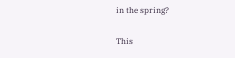in the spring?

This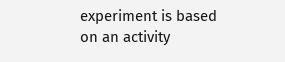experiment is based on an activity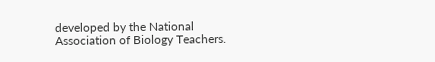developed by the National Association of Biology Teachers.